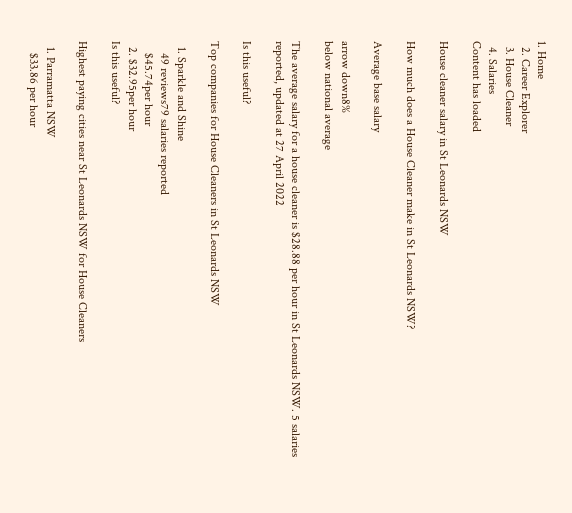1. Home
  2. Career Explorer
  3. House Cleaner
  4. Salaries
Content has loaded

House cleaner salary in St Leonards NSW

How much does a House Cleaner make in St Leonards NSW?

Average base salary

arrow down8%
below national average

The average salary for a house cleaner is $28.88 per hour in St Leonards NSW. 5 salaries reported, updated at 27 April 2022

Is this useful?

Top companies for House Cleaners in St Leonards NSW

  1. Sparkle and Shine
    49 reviews79 salaries reported
    $45.74per hour
  2. $32.95per hour
Is this useful?

Highest paying cities near St Leonards NSW for House Cleaners

  1. Parramatta NSW
    $33.86 per hour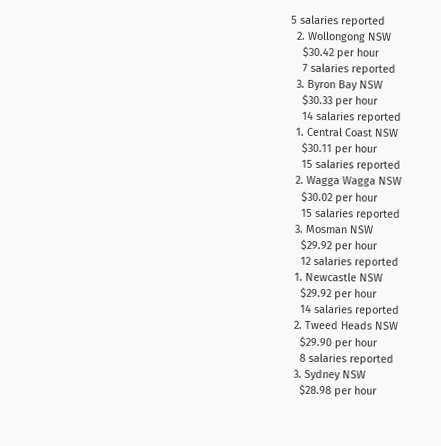5 salaries reported
  2. Wollongong NSW
    $30.42 per hour
    7 salaries reported
  3. Byron Bay NSW
    $30.33 per hour
    14 salaries reported
  1. Central Coast NSW
    $30.11 per hour
    15 salaries reported
  2. Wagga Wagga NSW
    $30.02 per hour
    15 salaries reported
  3. Mosman NSW
    $29.92 per hour
    12 salaries reported
  1. Newcastle NSW
    $29.92 per hour
    14 salaries reported
  2. Tweed Heads NSW
    $29.90 per hour
    8 salaries reported
  3. Sydney NSW
    $28.98 per hour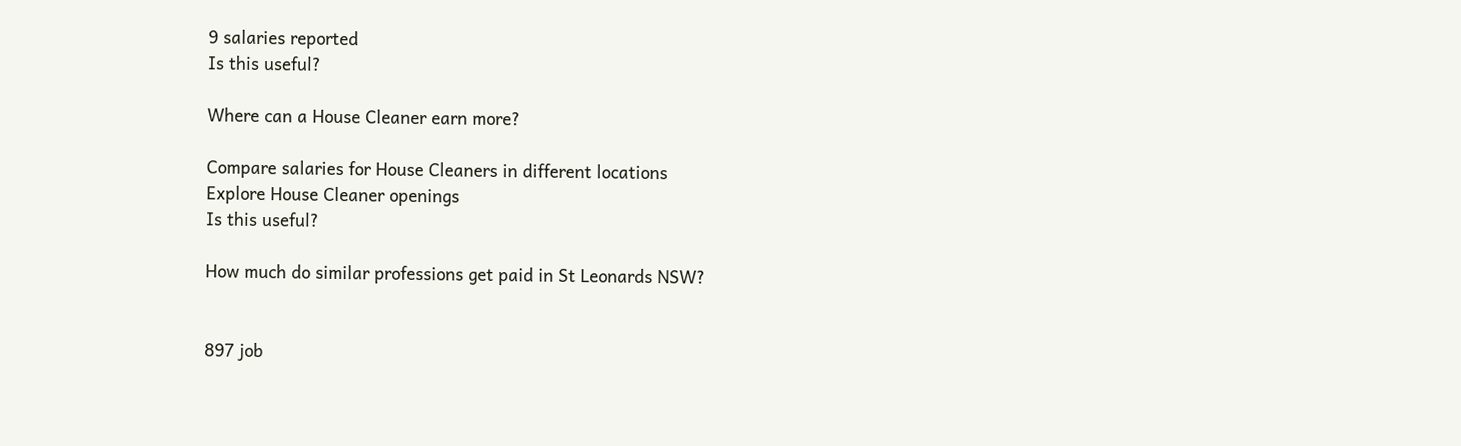9 salaries reported
Is this useful?

Where can a House Cleaner earn more?

Compare salaries for House Cleaners in different locations
Explore House Cleaner openings
Is this useful?

How much do similar professions get paid in St Leonards NSW?


897 job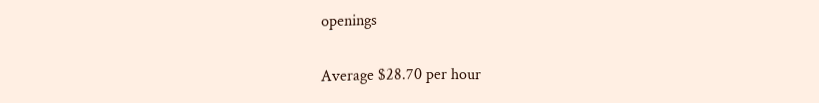openings

Average $28.70 per hour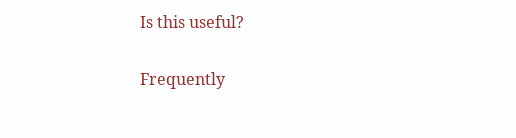Is this useful?

Frequently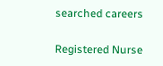searched careers

Registered Nurse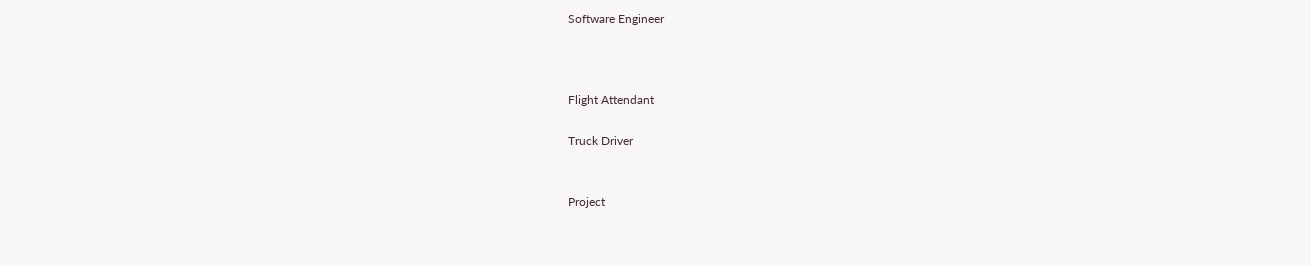Software Engineer



Flight Attendant

Truck Driver


Project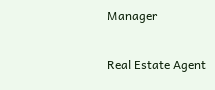Manager


Real Estate Agent